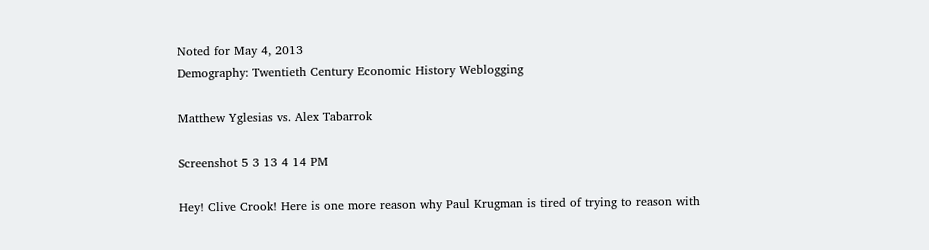Noted for May 4, 2013
Demography: Twentieth Century Economic History Weblogging

Matthew Yglesias vs. Alex Tabarrok

Screenshot 5 3 13 4 14 PM

Hey! Clive Crook! Here is one more reason why Paul Krugman is tired of trying to reason with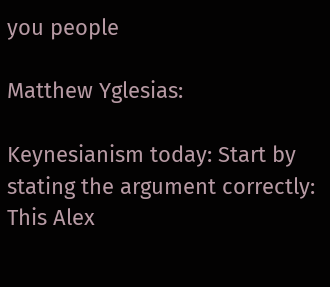you people

Matthew Yglesias:

Keynesianism today: Start by stating the argument correctly: This Alex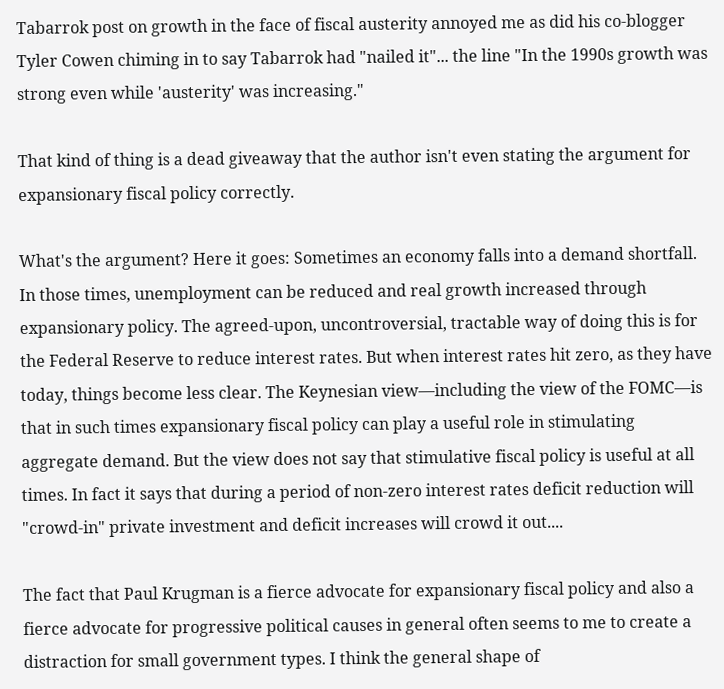Tabarrok post on growth in the face of fiscal austerity annoyed me as did his co-blogger Tyler Cowen chiming in to say Tabarrok had "nailed it"... the line "In the 1990s growth was strong even while 'austerity' was increasing."

That kind of thing is a dead giveaway that the author isn't even stating the argument for expansionary fiscal policy correctly.

What's the argument? Here it goes: Sometimes an economy falls into a demand shortfall. In those times, unemployment can be reduced and real growth increased through expansionary policy. The agreed-upon, uncontroversial, tractable way of doing this is for the Federal Reserve to reduce interest rates. But when interest rates hit zero, as they have today, things become less clear. The Keynesian view—including the view of the FOMC—is that in such times expansionary fiscal policy can play a useful role in stimulating aggregate demand. But the view does not say that stimulative fiscal policy is useful at all times. In fact it says that during a period of non-zero interest rates deficit reduction will "crowd-in" private investment and deficit increases will crowd it out....

The fact that Paul Krugman is a fierce advocate for expansionary fiscal policy and also a fierce advocate for progressive political causes in general often seems to me to create a distraction for small government types. I think the general shape of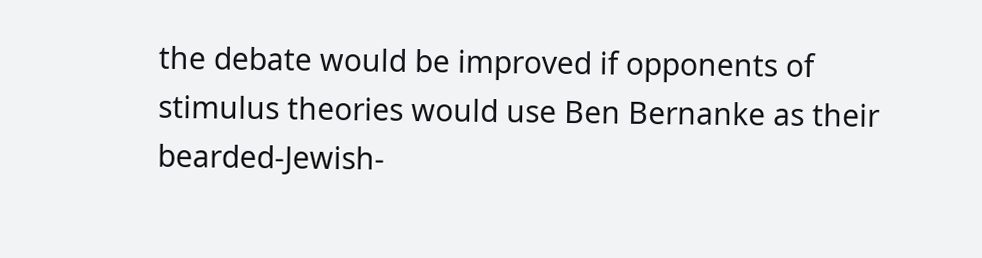the debate would be improved if opponents of stimulus theories would use Ben Bernanke as their bearded-Jewish-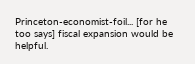Princeton-economist-foil... [for he too says] fiscal expansion would be helpful.